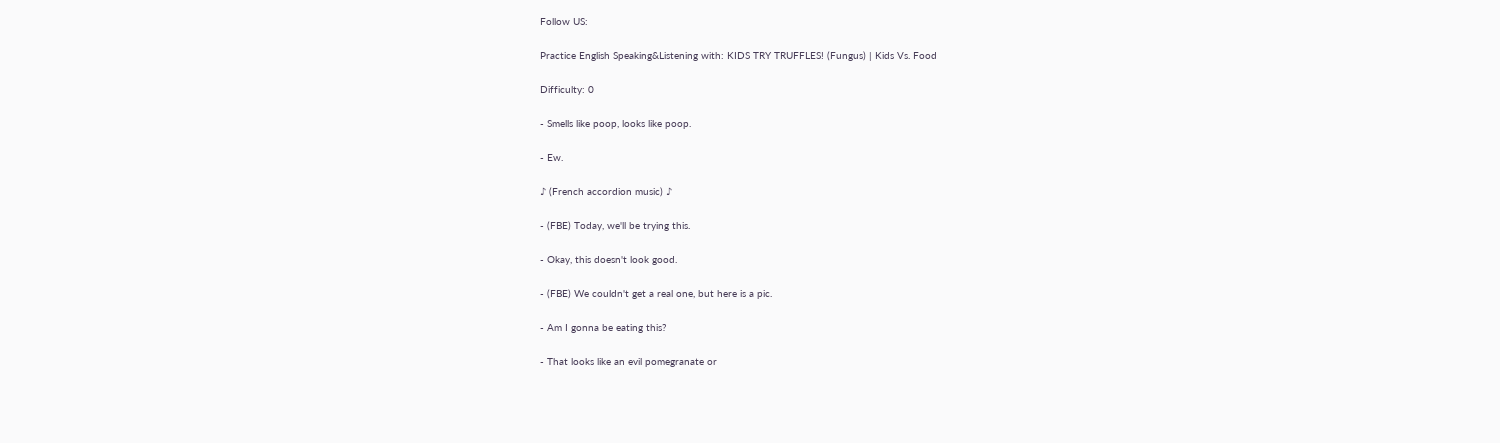Follow US:

Practice English Speaking&Listening with: KIDS TRY TRUFFLES! (Fungus) | Kids Vs. Food

Difficulty: 0

- Smells like poop, looks like poop.

- Ew.

♪ (French accordion music) ♪

- (FBE) Today, we'll be trying this.

- Okay, this doesn't look good.

- (FBE) We couldn't get a real one, but here is a pic.

- Am I gonna be eating this?

- That looks like an evil pomegranate or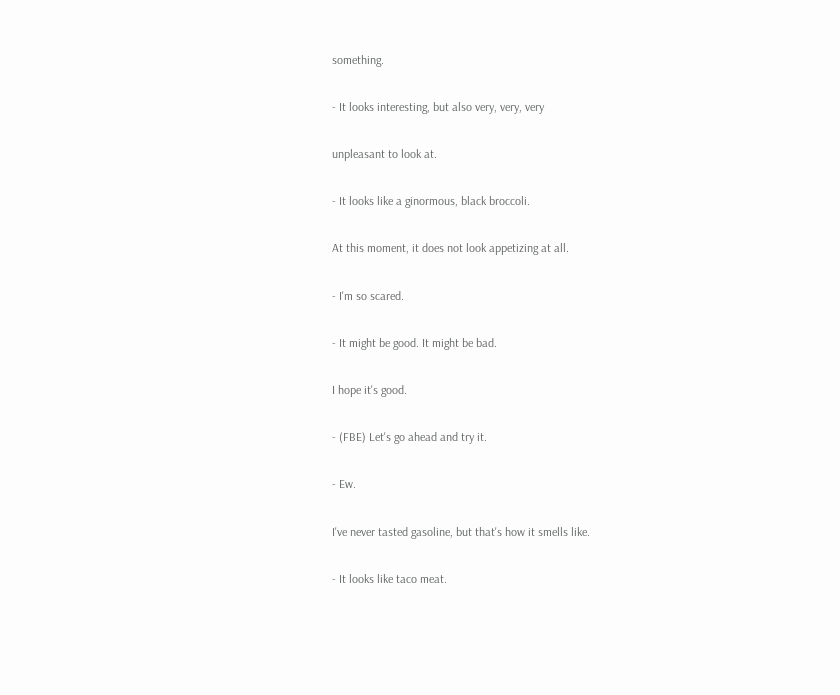something.

- It looks interesting, but also very, very, very

unpleasant to look at.

- It looks like a ginormous, black broccoli.

At this moment, it does not look appetizing at all.

- I'm so scared.

- It might be good. It might be bad.

I hope it's good.

- (FBE) Let's go ahead and try it.

- Ew.

I've never tasted gasoline, but that's how it smells like.

- It looks like taco meat.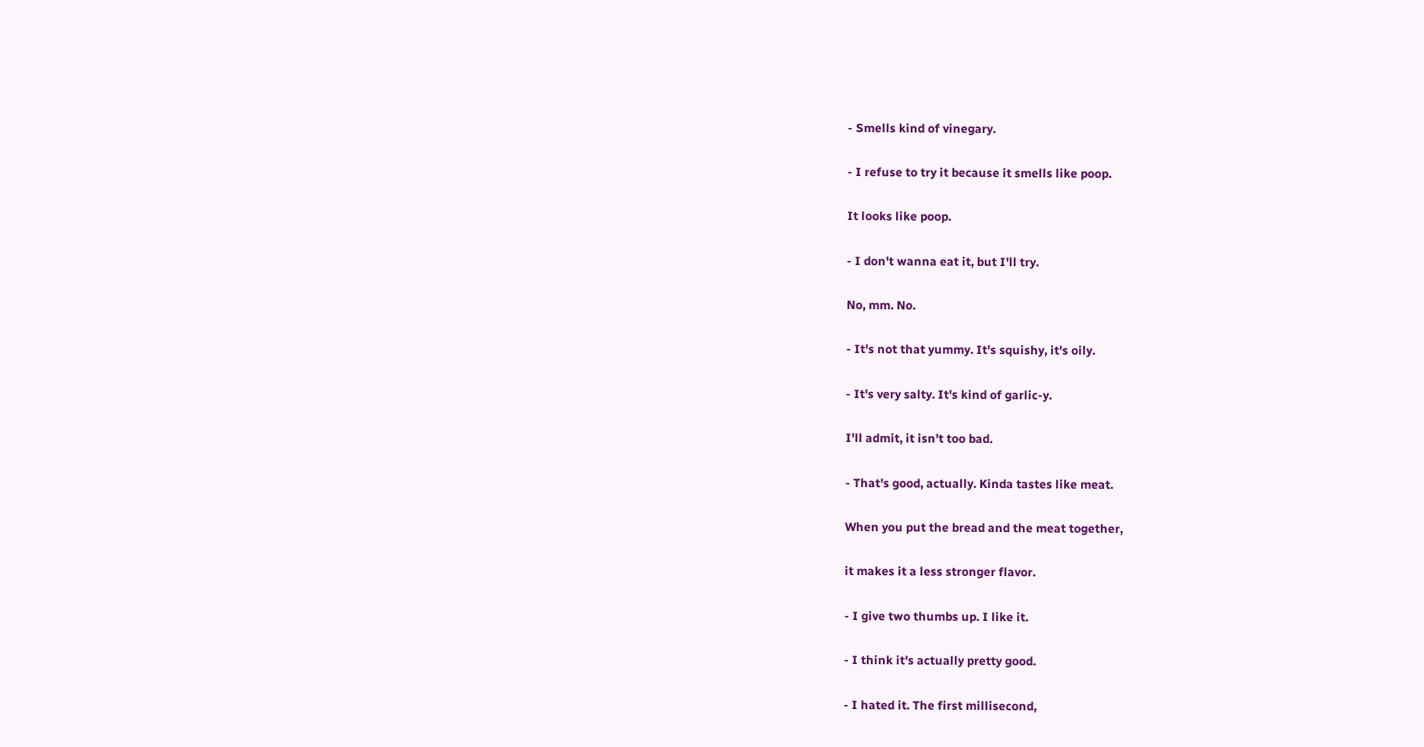- Smells kind of vinegary.

- I refuse to try it because it smells like poop.

It looks like poop.

- I don't wanna eat it, but I'll try.

No, mm. No.

- It's not that yummy. It's squishy, it's oily.

- It's very salty. It's kind of garlic-y.

I'll admit, it isn't too bad.

- That's good, actually. Kinda tastes like meat.

When you put the bread and the meat together,

it makes it a less stronger flavor.

- I give two thumbs up. I like it.

- I think it's actually pretty good.

- I hated it. The first millisecond,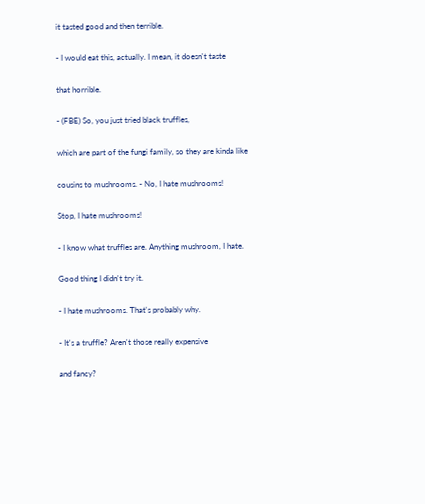it tasted good and then terrible.

- I would eat this, actually. I mean, it doesn't taste

that horrible.

- (FBE) So, you just tried black truffles,

which are part of the fungi family, so they are kinda like

cousins to mushrooms. - No, I hate mushrooms!

Stop, I hate mushrooms!

- I know what truffles are. Anything mushroom, I hate.

Good thing I didn't try it.

- I hate mushrooms. That's probably why.

- It's a truffle? Aren't those really expensive

and fancy?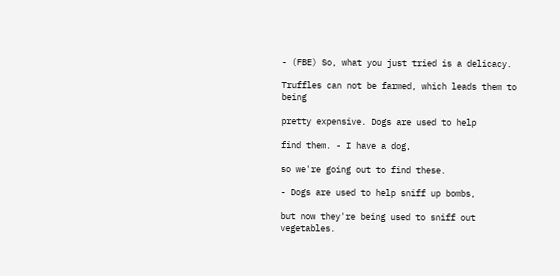- (FBE) So, what you just tried is a delicacy.

Truffles can not be farmed, which leads them to being

pretty expensive. Dogs are used to help

find them. - I have a dog,

so we're going out to find these.

- Dogs are used to help sniff up bombs,

but now they're being used to sniff out vegetables.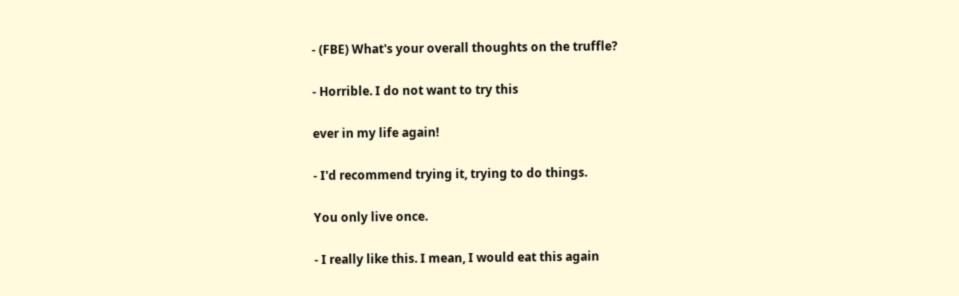- (FBE) What's your overall thoughts on the truffle?

- Horrible. I do not want to try this

ever in my life again!

- I'd recommend trying it, trying to do things.

You only live once.

- I really like this. I mean, I would eat this again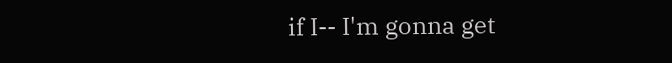if I-- I'm gonna get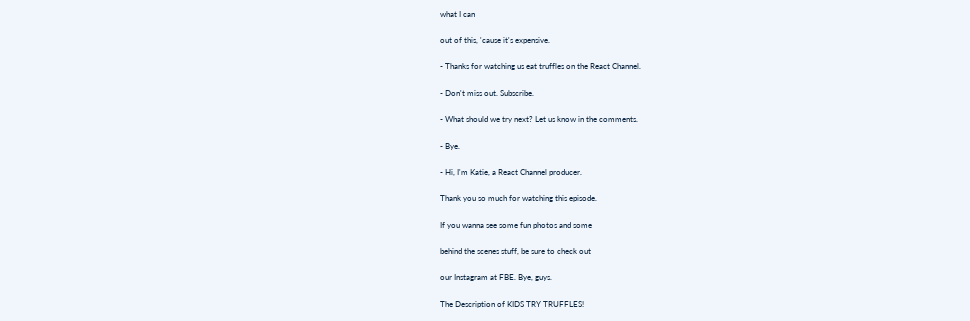what I can

out of this, 'cause it's expensive.

- Thanks for watching us eat truffles on the React Channel.

- Don't miss out. Subscribe.

- What should we try next? Let us know in the comments.

- Bye.

- Hi, I'm Katie, a React Channel producer.

Thank you so much for watching this episode.

If you wanna see some fun photos and some

behind the scenes stuff, be sure to check out

our Instagram at FBE. Bye, guys.

The Description of KIDS TRY TRUFFLES!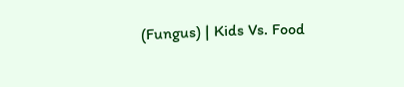(Fungus) | Kids Vs. Food